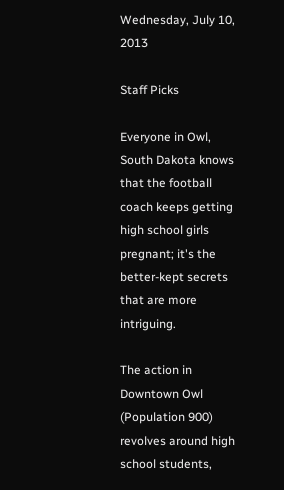Wednesday, July 10, 2013

Staff Picks

Everyone in Owl, South Dakota knows that the football coach keeps getting high school girls pregnant; it's the better-kept secrets that are more intriguing.

The action in Downtown Owl (Population 900) revolves around high school students,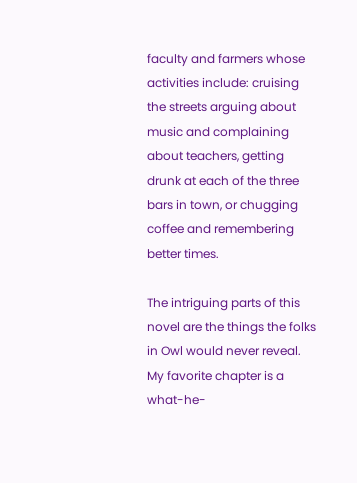faculty and farmers whose activities include: cruising the streets arguing about music and complaining about teachers, getting drunk at each of the three bars in town, or chugging coffee and remembering better times.

The intriguing parts of this novel are the things the folks in Owl would never reveal.  My favorite chapter is a what-he-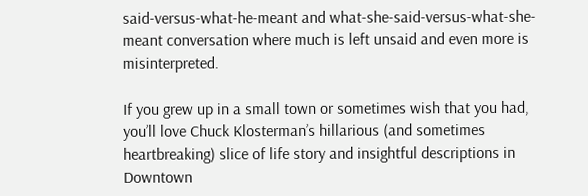said-versus-what-he-meant and what-she-said-versus-what-she-meant conversation where much is left unsaid and even more is misinterpreted.

If you grew up in a small town or sometimes wish that you had, you’ll love Chuck Klosterman’s hillarious (and sometimes heartbreaking) slice of life story and insightful descriptions in Downtown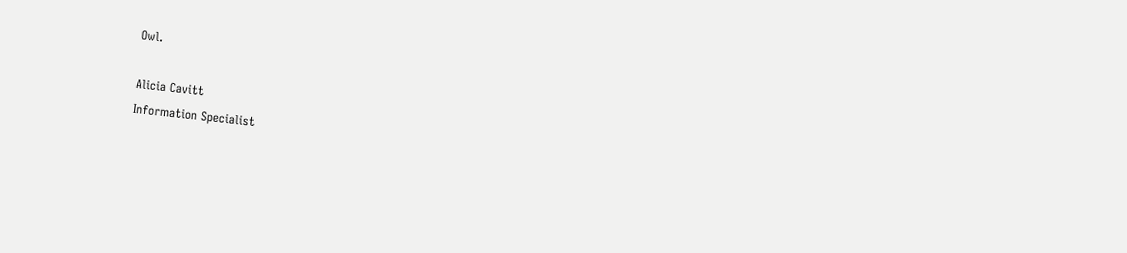Owl.

Alicia Cavitt
Information Specialist